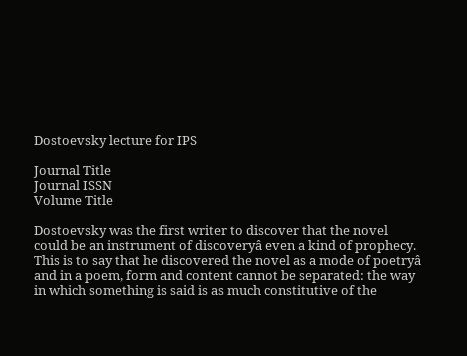Dostoevsky lecture for IPS

Journal Title
Journal ISSN
Volume Title

Dostoevsky was the first writer to discover that the novel could be an instrument of discoveryâ even a kind of prophecy. This is to say that he discovered the novel as a mode of poetryâ and in a poem, form and content cannot be separated: the way in which something is said is as much constitutive of the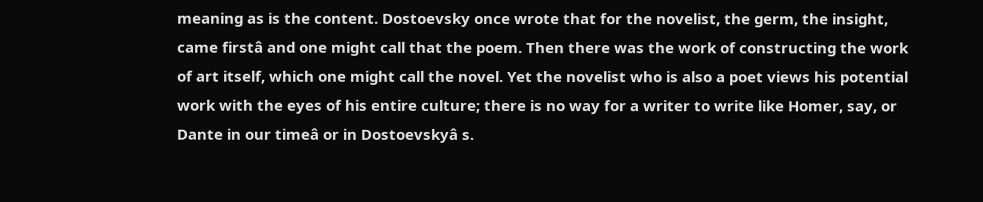meaning as is the content. Dostoevsky once wrote that for the novelist, the germ, the insight, came firstâ and one might call that the poem. Then there was the work of constructing the work of art itself, which one might call the novel. Yet the novelist who is also a poet views his potential work with the eyes of his entire culture; there is no way for a writer to write like Homer, say, or Dante in our timeâ or in Dostoevskyâ s.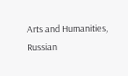Arts and Humanities, Russian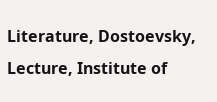Literature, Dostoevsky, Lecture, Institute of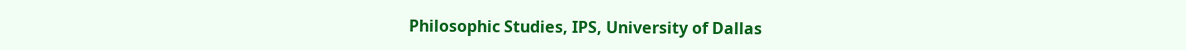Philosophic Studies, IPS, University of Dallas